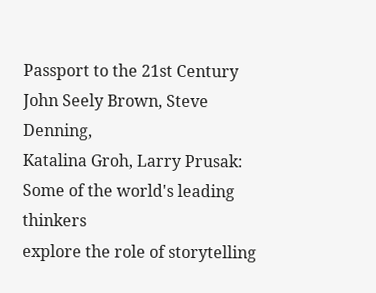Passport to the 21st Century
John Seely Brown, Steve Denning,
Katalina Groh, Larry Prusak:
Some of the world's leading thinkers
explore the role of storytelling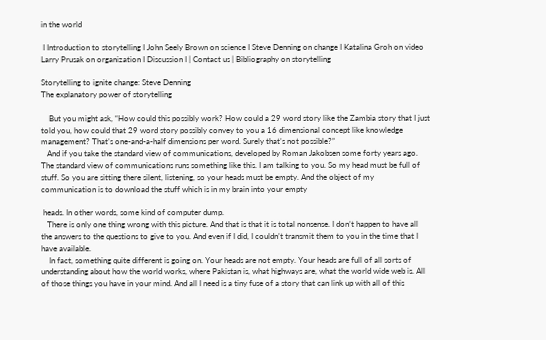in the world

 I Introduction to storytelling I John Seely Brown on science I Steve Denning on change I Katalina Groh on video
Larry Prusak on organization I Discussion I | Contact us | Bibliography on storytelling

Storytelling to ignite change: Steve Denning
The explanatory power of storytelling

    But you might ask, “How could this possibly work? How could a 29 word story like the Zambia story that I just told you, how could that 29 word story possibly convey to you a 16 dimensional concept like knowledge management? That’s one-and-a-half dimensions per word. Surely that’s not possible?”
   And if you take the standard view of communications, developed by Roman Jakobsen some forty years ago. The standard view of communications runs something like this. I am talking to you. So my head must be full of stuff. So you are sitting there silent, listening, so your heads must be empty. And the object of my communication is to download the stuff which is in my brain into your empty

 heads. In other words, some kind of computer dump.
   There is only one thing wrong with this picture. And that is that it is total nonsense. I don’t happen to have all the answers to the questions to give to you. And even if I did, I couldn’t transmit them to you in the time that I have available.
    In fact, something quite different is going on. Your heads are not empty. Your heads are full of all sorts of understanding about how the world works, where Pakistan is, what highways are, what the world wide web is. All of those things you have in your mind. And all I need is a tiny fuse of a story that can link up with all of this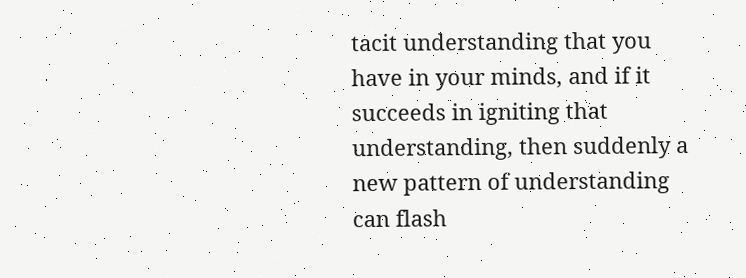tacit understanding that you have in your minds, and if it succeeds in igniting that understanding, then suddenly a new pattern of understanding can flash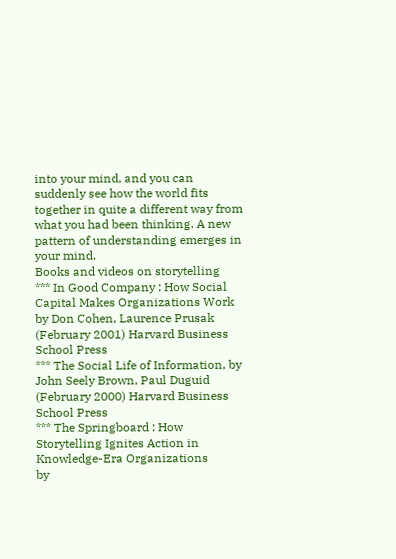into your mind, and you can suddenly see how the world fits together in quite a different way from what you had been thinking. A new pattern of understanding emerges in your mind.
Books and videos on storytelling
*** In Good Company : How Social Capital Makes Organizations Work
by Don Cohen, Laurence Prusak (February 2001) Harvard Business School Press
*** The Social Life of Information, by John Seely Brown, Paul Duguid
(February 2000) Harvard Business School Press
*** The Springboard : How Storytelling Ignites Action in Knowledge-Era Organizations
by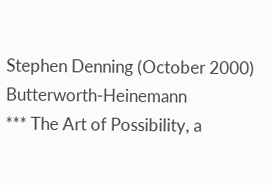Stephen Denning (October 2000) Butterworth-Heinemann
*** The Art of Possibility, a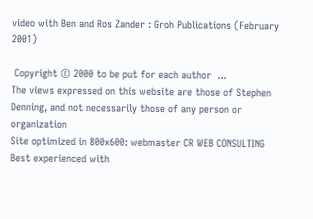video with Ben and Ros Zander : Groh Publications (February 2001)

 Copyright © 2000 to be put for each author  ...
The views expressed on this website are those of Stephen Denning, and not necessarily those of any person or organization
Site optimized in 800x600: webmaster CR WEB CONSULTING
Best experienced with